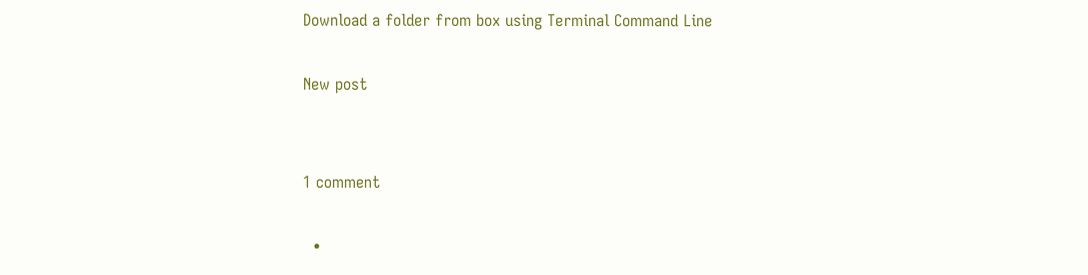Download a folder from box using Terminal Command Line

New post


1 comment

  •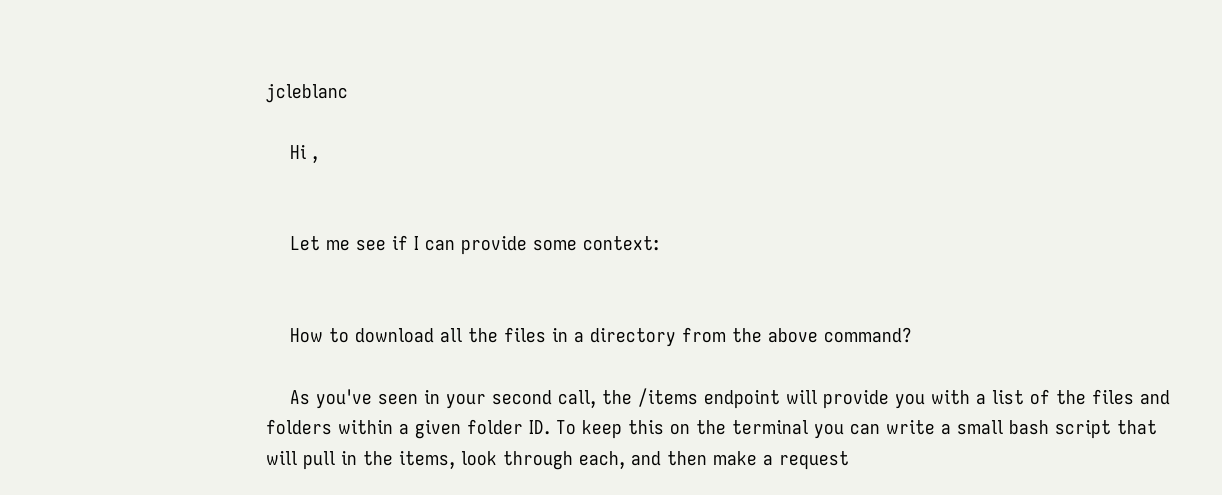jcleblanc

    Hi ,


    Let me see if I can provide some context:


    How to download all the files in a directory from the above command?

    As you've seen in your second call, the /items endpoint will provide you with a list of the files and folders within a given folder ID. To keep this on the terminal you can write a small bash script that will pull in the items, look through each, and then make a request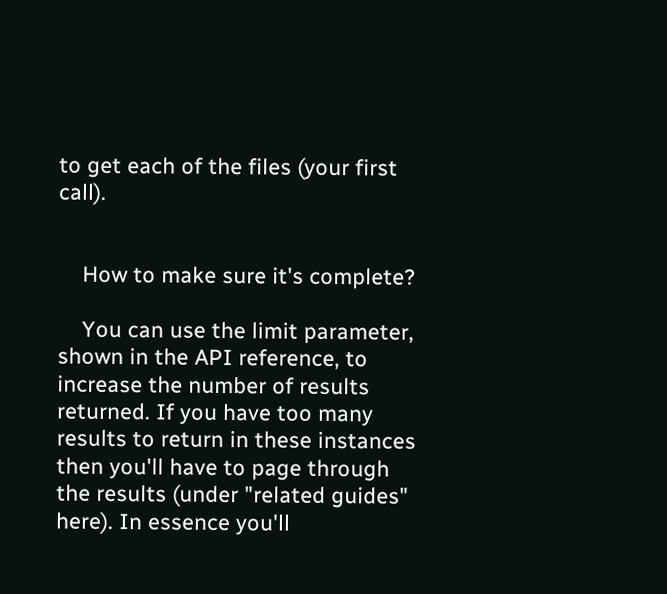to get each of the files (your first call).


    How to make sure it's complete?

    You can use the limit parameter, shown in the API reference, to increase the number of results returned. If you have too many results to return in these instances then you'll have to page through the results (under "related guides" here). In essence you'll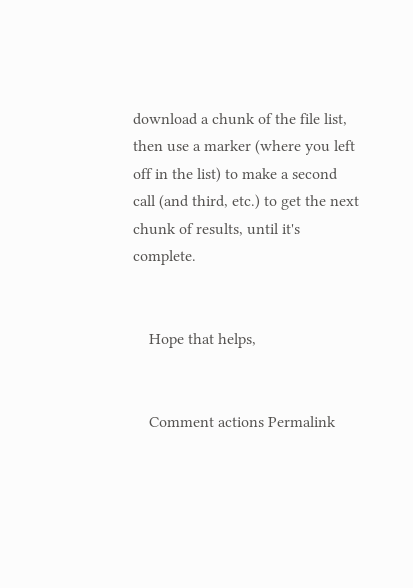download a chunk of the file list, then use a marker (where you left off in the list) to make a second call (and third, etc.) to get the next chunk of results, until it's complete.


    Hope that helps,


    Comment actions Permalink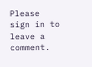Please sign in to leave a comment.